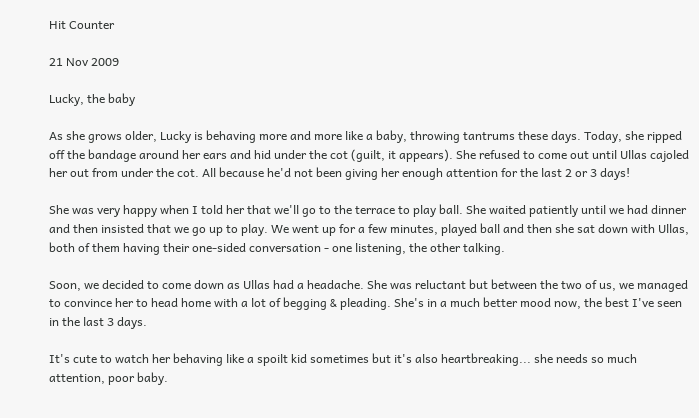Hit Counter

21 Nov 2009

Lucky, the baby

As she grows older, Lucky is behaving more and more like a baby, throwing tantrums these days. Today, she ripped off the bandage around her ears and hid under the cot (guilt, it appears). She refused to come out until Ullas cajoled her out from under the cot. All because he'd not been giving her enough attention for the last 2 or 3 days!

She was very happy when I told her that we'll go to the terrace to play ball. She waited patiently until we had dinner and then insisted that we go up to play. We went up for a few minutes, played ball and then she sat down with Ullas, both of them having their one-sided conversation - one listening, the other talking.

Soon, we decided to come down as Ullas had a headache. She was reluctant but between the two of us, we managed to convince her to head home with a lot of begging & pleading. She's in a much better mood now, the best I've seen in the last 3 days.

It's cute to watch her behaving like a spoilt kid sometimes but it's also heartbreaking... she needs so much attention, poor baby.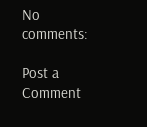No comments:

Post a Comment